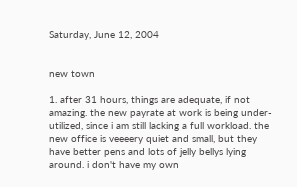Saturday, June 12, 2004


new town

1. after 31 hours, things are adequate, if not amazing. the new payrate at work is being under-utilized, since i am still lacking a full workload. the new office is veeeery quiet and small, but they have better pens and lots of jelly bellys lying around. i don't have my own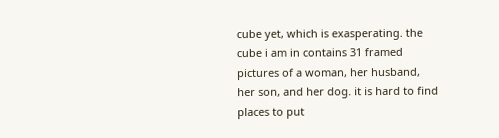cube yet, which is exasperating. the cube i am in contains 31 framed pictures of a woman, her husband, her son, and her dog. it is hard to find places to put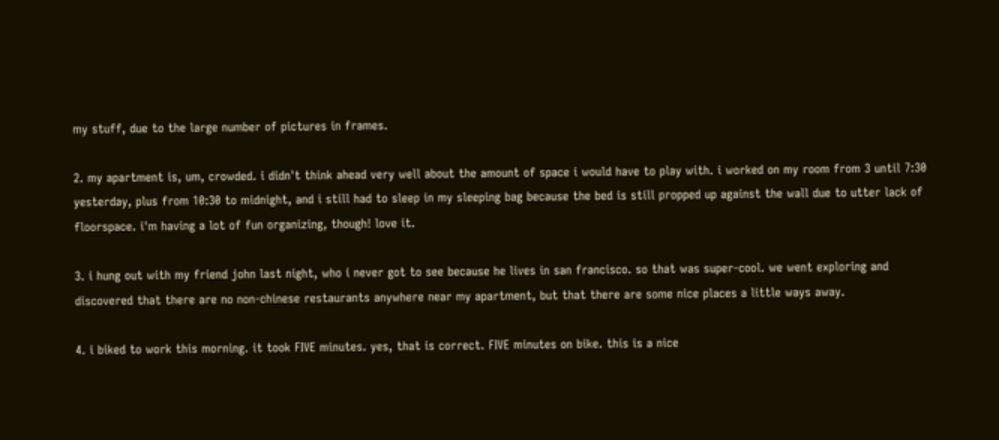my stuff, due to the large number of pictures in frames.

2. my apartment is, um, crowded. i didn't think ahead very well about the amount of space i would have to play with. i worked on my room from 3 until 7:30 yesterday, plus from 10:30 to midnight, and i still had to sleep in my sleeping bag because the bed is still propped up against the wall due to utter lack of floorspace. i'm having a lot of fun organizing, though! love it.

3. i hung out with my friend john last night, who i never got to see because he lives in san francisco. so that was super-cool. we went exploring and discovered that there are no non-chinese restaurants anywhere near my apartment, but that there are some nice places a little ways away.

4. i biked to work this morning. it took FIVE minutes. yes, that is correct. FIVE minutes on bike. this is a nice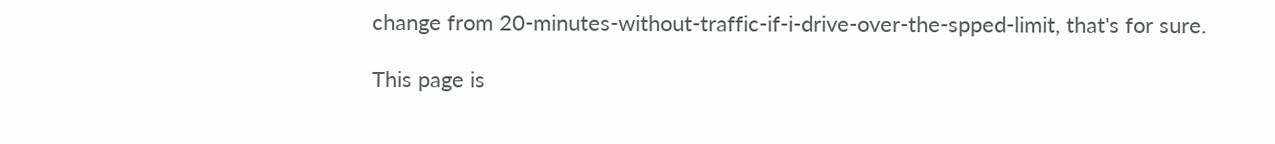change from 20-minutes-without-traffic-if-i-drive-over-the-spped-limit, that's for sure.

This page is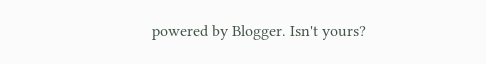powered by Blogger. Isn't yours?